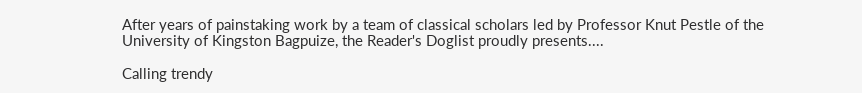After years of painstaking work by a team of classical scholars led by Professor Knut Pestle of the University of Kingston Bagpuize, the Reader's Doglist proudly presents....

Calling trendy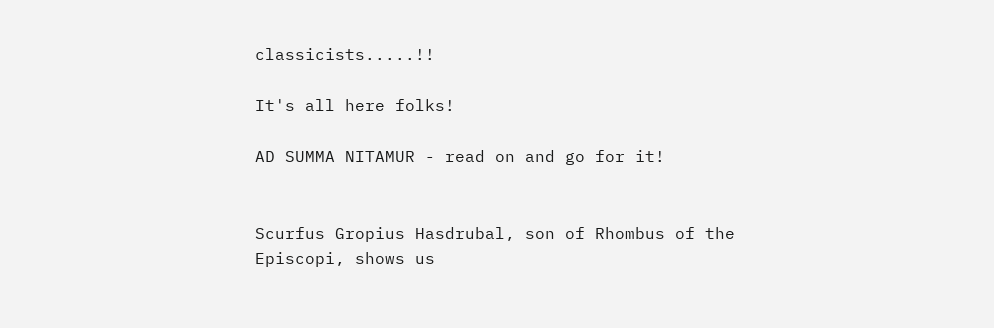classicists.....!!

It's all here folks!

AD SUMMA NITAMUR - read on and go for it!


Scurfus Gropius Hasdrubal, son of Rhombus of the Episcopi, shows us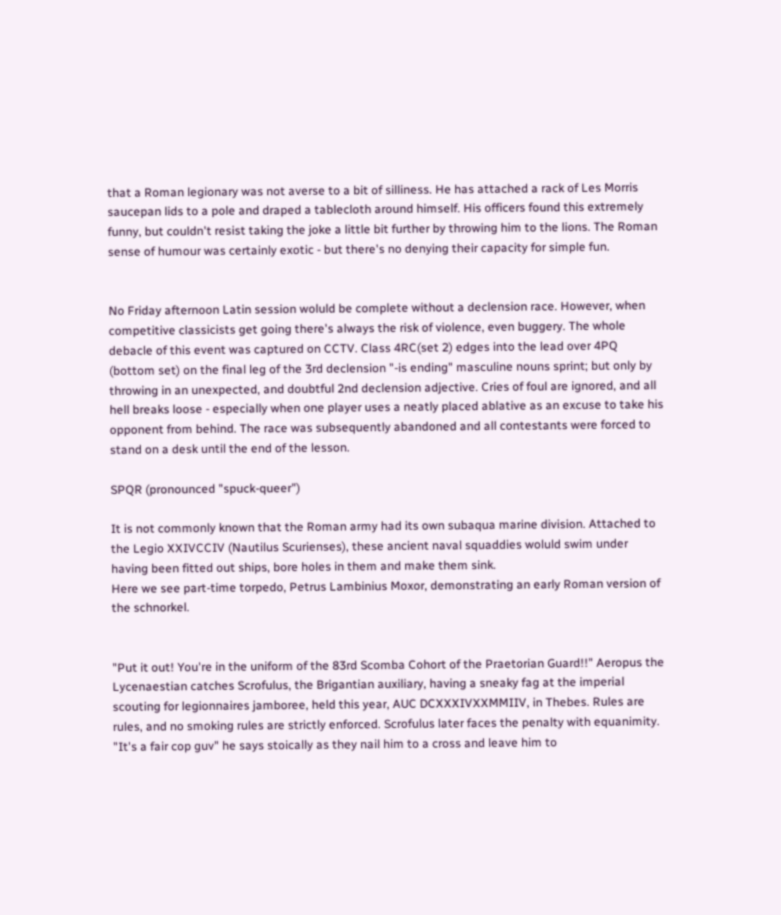that a Roman legionary was not averse to a bit of silliness. He has attached a rack of Les Morris saucepan lids to a pole and draped a tablecloth around himself. His officers found this extremely funny, but couldn't resist taking the joke a little bit further by throwing him to the lions. The Roman sense of humour was certainly exotic - but there's no denying their capacity for simple fun.


No Friday afternoon Latin session woluld be complete without a declension race. However, when competitive classicists get going there's always the risk of violence, even buggery. The whole debacle of this event was captured on CCTV. Class 4RC(set 2) edges into the lead over 4PQ (bottom set) on the final leg of the 3rd declension "-is ending" masculine nouns sprint; but only by throwing in an unexpected, and doubtful 2nd declension adjective. Cries of foul are ignored, and all hell breaks loose - especially when one player uses a neatly placed ablative as an excuse to take his opponent from behind. The race was subsequently abandoned and all contestants were forced to stand on a desk until the end of the lesson.

SPQR (pronounced "spuck-queer")

It is not commonly known that the Roman army had its own subaqua marine division. Attached to the Legio XXIVCCIV (Nautilus Scurienses), these ancient naval squaddies woluld swim under having been fitted out ships, bore holes in them and make them sink.
Here we see part-time torpedo, Petrus Lambinius Moxor, demonstrating an early Roman version of the schnorkel.


"Put it out! You're in the uniform of the 83rd Scomba Cohort of the Praetorian Guard!!" Aeropus the Lycenaestian catches Scrofulus, the Brigantian auxiliary, having a sneaky fag at the imperial scouting for legionnaires jamboree, held this year, AUC DCXXXIVXXMMIIV, in Thebes. Rules are rules, and no smoking rules are strictly enforced. Scrofulus later faces the penalty with equanimity. "It's a fair cop guv" he says stoically as they nail him to a cross and leave him to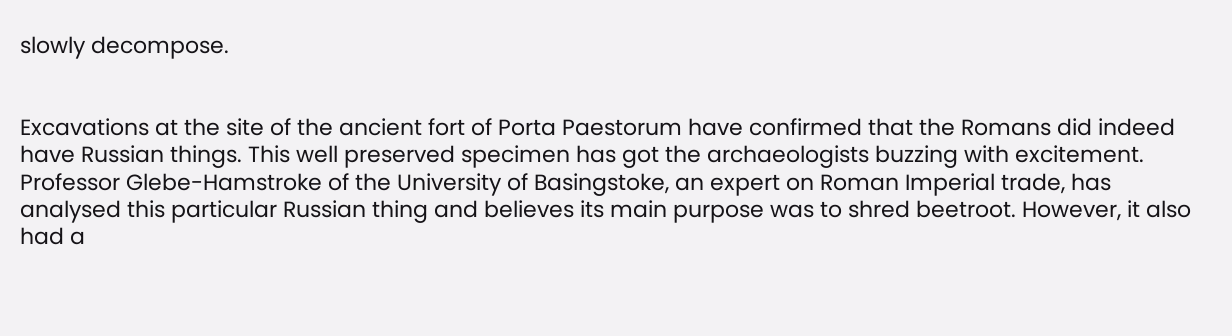slowly decompose.


Excavations at the site of the ancient fort of Porta Paestorum have confirmed that the Romans did indeed have Russian things. This well preserved specimen has got the archaeologists buzzing with excitement. Professor Glebe-Hamstroke of the University of Basingstoke, an expert on Roman Imperial trade, has analysed this particular Russian thing and believes its main purpose was to shred beetroot. However, it also had a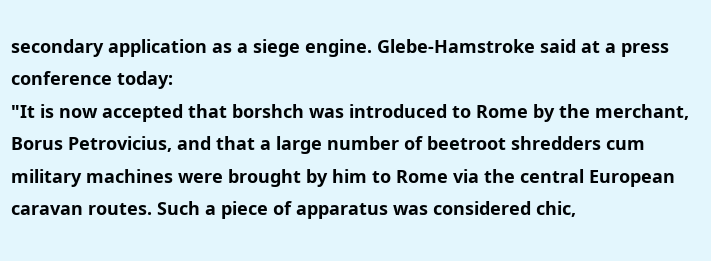secondary application as a siege engine. Glebe-Hamstroke said at a press conference today:
"It is now accepted that borshch was introduced to Rome by the merchant, Borus Petrovicius, and that a large number of beetroot shredders cum military machines were brought by him to Rome via the central European caravan routes. Such a piece of apparatus was considered chic,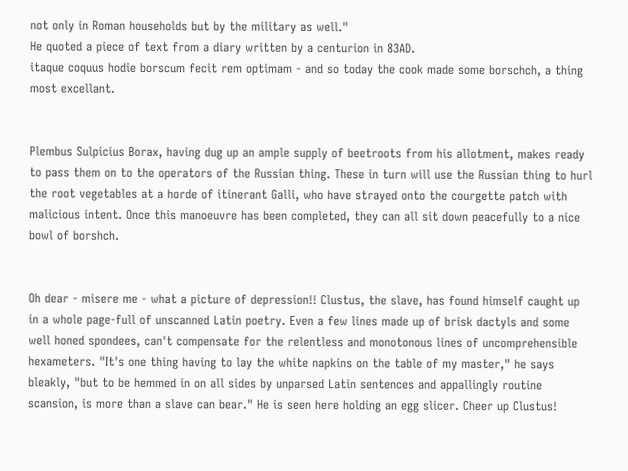not only in Roman households but by the military as well."
He quoted a piece of text from a diary written by a centurion in 83AD.
itaque coquus hodie borscum fecit rem optimam - and so today the cook made some borschch, a thing most excellant.


Plembus Sulpicius Borax, having dug up an ample supply of beetroots from his allotment, makes ready to pass them on to the operators of the Russian thing. These in turn will use the Russian thing to hurl the root vegetables at a horde of itinerant Galli, who have strayed onto the courgette patch with malicious intent. Once this manoeuvre has been completed, they can all sit down peacefully to a nice bowl of borshch.


Oh dear - misere me - what a picture of depression!! Clustus, the slave, has found himself caught up in a whole page-full of unscanned Latin poetry. Even a few lines made up of brisk dactyls and some well honed spondees, can't compensate for the relentless and monotonous lines of uncomprehensible hexameters. "It's one thing having to lay the white napkins on the table of my master," he says bleakly, "but to be hemmed in on all sides by unparsed Latin sentences and appallingly routine scansion, is more than a slave can bear." He is seen here holding an egg slicer. Cheer up Clustus!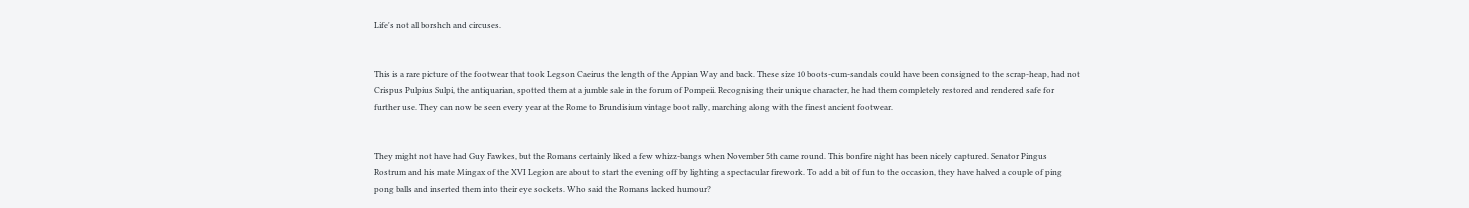Life's not all borshch and circuses.


This is a rare picture of the footwear that took Legson Caeirus the length of the Appian Way and back. These size 10 boots-cum-sandals could have been consigned to the scrap-heap, had not Crispus Pulpius Sulpi, the antiquarian, spotted them at a jumble sale in the forum of Pompeii. Recognising their unique character, he had them completely restored and rendered safe for further use. They can now be seen every year at the Rome to Brundisium vintage boot rally, marching along with the finest ancient footwear.


They might not have had Guy Fawkes, but the Romans certainly liked a few whizz-bangs when November 5th came round. This bonfire night has been nicely captured. Senator Pingus Rostrum and his mate Mingax of the XVI Legion are about to start the evening off by lighting a spectacular firework. To add a bit of fun to the occasion, they have halved a couple of ping pong balls and inserted them into their eye sockets. Who said the Romans lacked humour?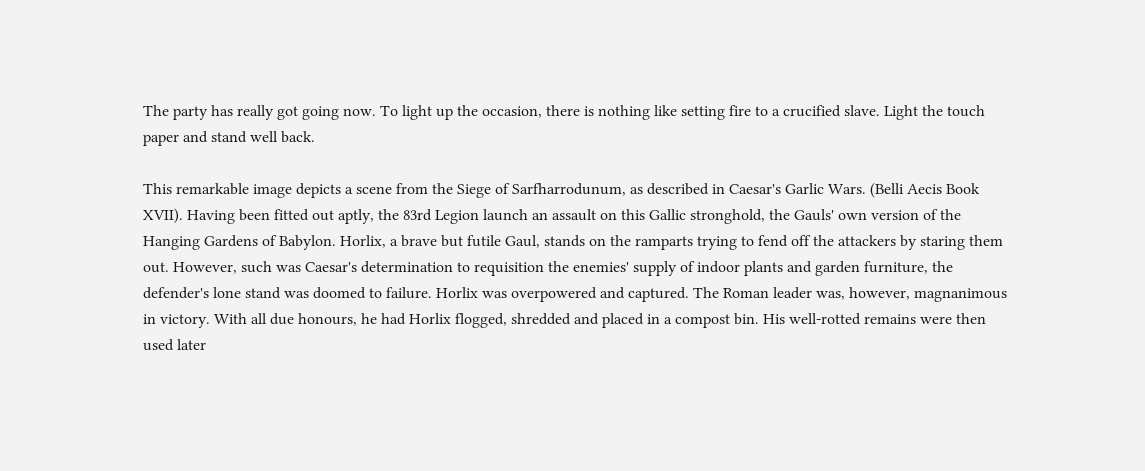The party has really got going now. To light up the occasion, there is nothing like setting fire to a crucified slave. Light the touch paper and stand well back.

This remarkable image depicts a scene from the Siege of Sarfharrodunum, as described in Caesar's Garlic Wars. (Belli Aecis Book XVII). Having been fitted out aptly, the 83rd Legion launch an assault on this Gallic stronghold, the Gauls' own version of the Hanging Gardens of Babylon. Horlix, a brave but futile Gaul, stands on the ramparts trying to fend off the attackers by staring them out. However, such was Caesar's determination to requisition the enemies' supply of indoor plants and garden furniture, the defender's lone stand was doomed to failure. Horlix was overpowered and captured. The Roman leader was, however, magnanimous in victory. With all due honours, he had Horlix flogged, shredded and placed in a compost bin. His well-rotted remains were then used later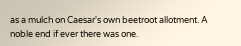as a mulch on Caesar's own beetroot allotment. A noble end if ever there was one.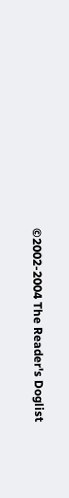©2002-2004 The Reader's Doglist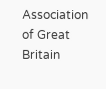Association of Great Britain